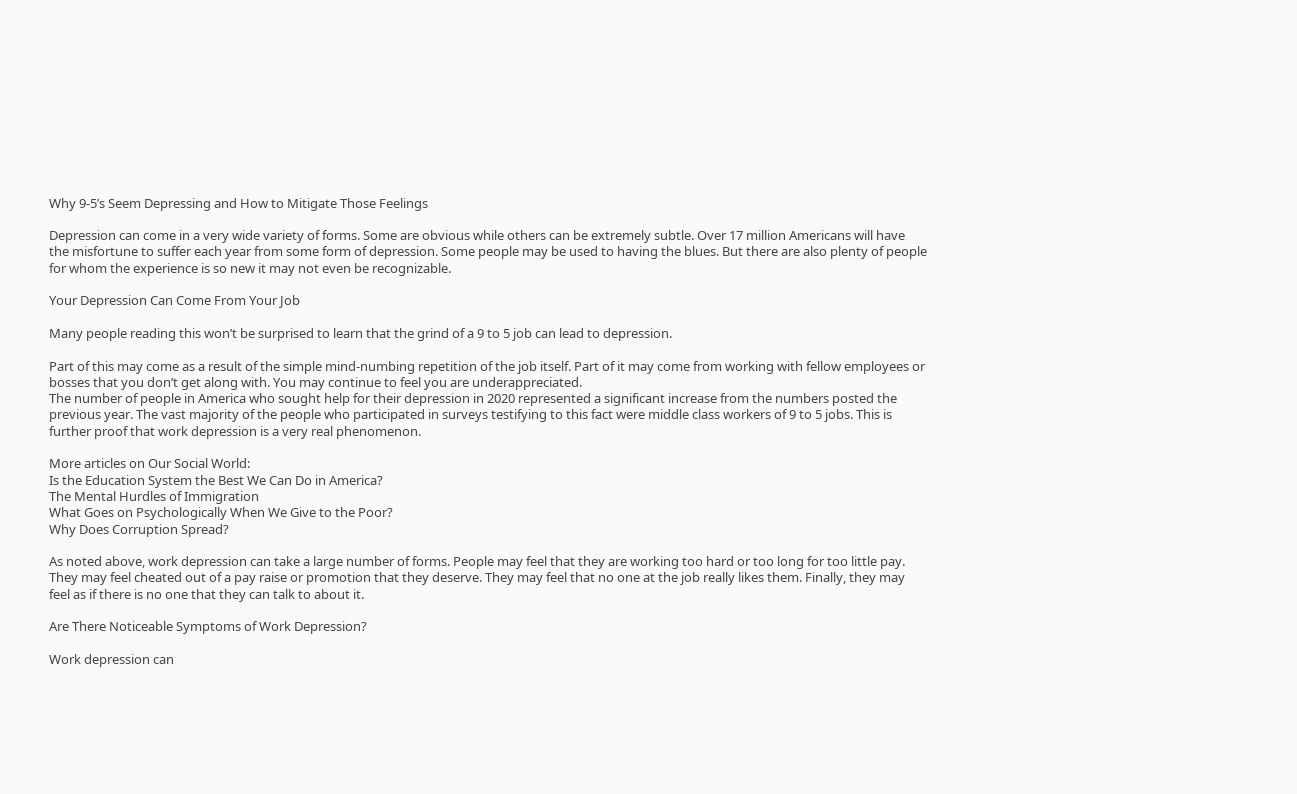Why 9-5’s Seem Depressing and How to Mitigate Those Feelings

Depression can come in a very wide variety of forms. Some are obvious while others can be extremely subtle. Over 17 million Americans will have the misfortune to suffer each year from some form of depression. Some people may be used to having the blues. But there are also plenty of people for whom the experience is so new it may not even be recognizable.

Your Depression Can Come From Your Job

Many people reading this won’t be surprised to learn that the grind of a 9 to 5 job can lead to depression.

Part of this may come as a result of the simple mind-numbing repetition of the job itself. Part of it may come from working with fellow employees or bosses that you don’t get along with. You may continue to feel you are underappreciated.
The number of people in America who sought help for their depression in 2020 represented a significant increase from the numbers posted the previous year. The vast majority of the people who participated in surveys testifying to this fact were middle class workers of 9 to 5 jobs. This is further proof that work depression is a very real phenomenon.

More articles on Our Social World:
Is the Education System the Best We Can Do in America?
The Mental Hurdles of Immigration
What Goes on Psychologically When We Give to the Poor?
Why Does Corruption Spread?

As noted above, work depression can take a large number of forms. People may feel that they are working too hard or too long for too little pay. They may feel cheated out of a pay raise or promotion that they deserve. They may feel that no one at the job really likes them. Finally, they may feel as if there is no one that they can talk to about it.

Are There Noticeable Symptoms of Work Depression?

Work depression can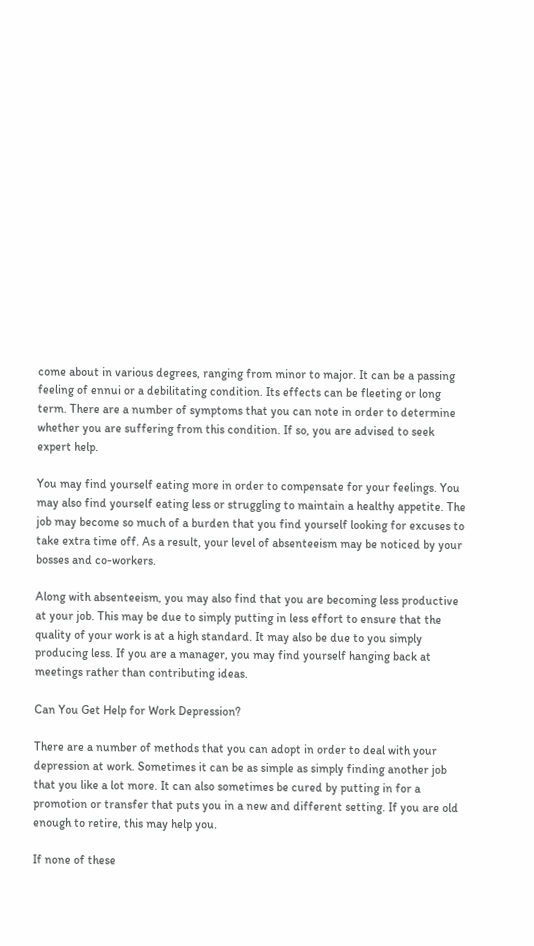come about in various degrees, ranging from minor to major. It can be a passing feeling of ennui or a debilitating condition. Its effects can be fleeting or long term. There are a number of symptoms that you can note in order to determine whether you are suffering from this condition. If so, you are advised to seek expert help.

You may find yourself eating more in order to compensate for your feelings. You may also find yourself eating less or struggling to maintain a healthy appetite. The job may become so much of a burden that you find yourself looking for excuses to take extra time off. As a result, your level of absenteeism may be noticed by your bosses and co-workers.

Along with absenteeism, you may also find that you are becoming less productive at your job. This may be due to simply putting in less effort to ensure that the quality of your work is at a high standard. It may also be due to you simply producing less. If you are a manager, you may find yourself hanging back at meetings rather than contributing ideas.

Can You Get Help for Work Depression?

There are a number of methods that you can adopt in order to deal with your depression at work. Sometimes it can be as simple as simply finding another job that you like a lot more. It can also sometimes be cured by putting in for a promotion or transfer that puts you in a new and different setting. If you are old enough to retire, this may help you.

If none of these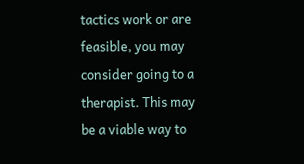tactics work or are feasible, you may consider going to a therapist. This may be a viable way to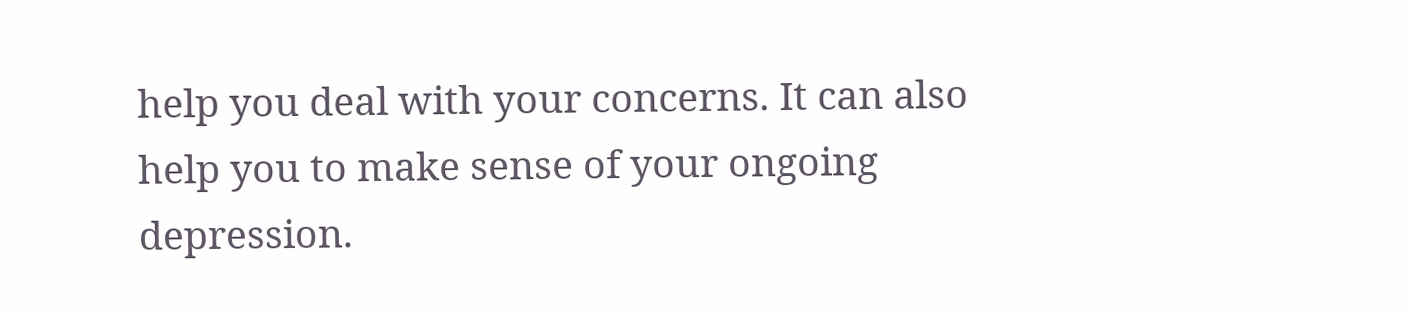help you deal with your concerns. It can also help you to make sense of your ongoing depression.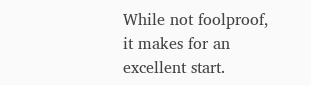While not foolproof, it makes for an excellent start.